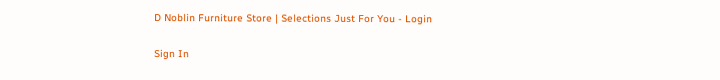D Noblin Furniture Store | Selections Just For You - Login

Sign In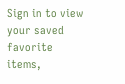Sign in to view your saved favorite items,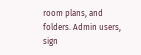room plans, and folders. Admin users, sign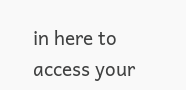in here to access your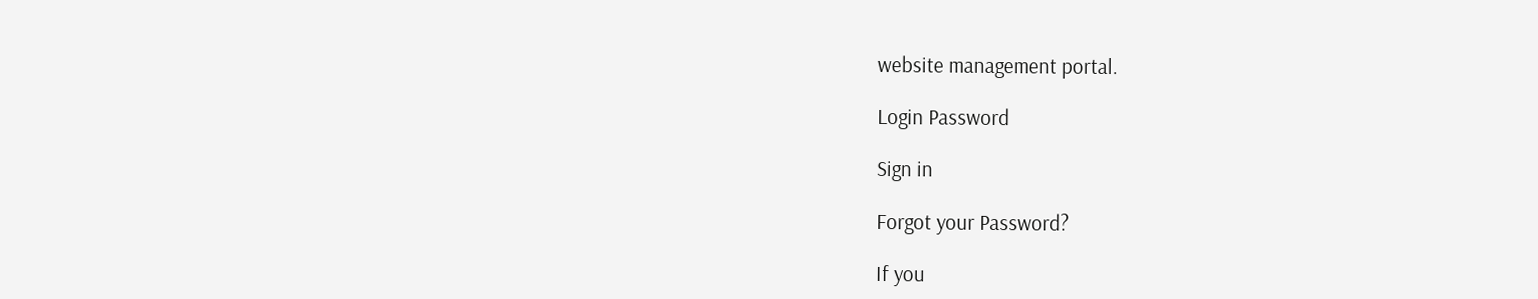website management portal.

Login Password

Sign in

Forgot your Password?

If you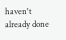haven't already done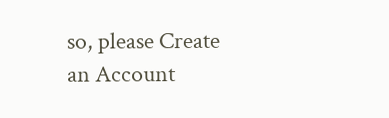so, please Create an Account